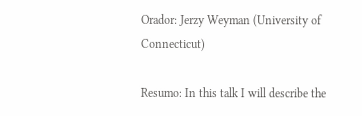Orador: Jerzy Weyman (University of Connecticut)

Resumo: In this talk I will describe the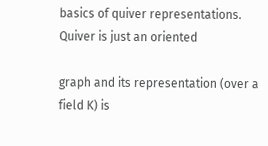basics of quiver representations. Quiver is just an oriented

graph and its representation (over a field K) is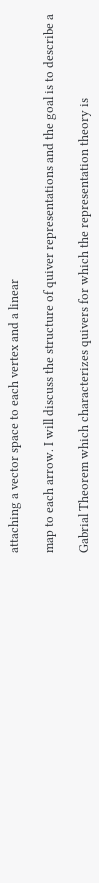attaching a vector space to each vertex and a linear

map to each arrow. I will discuss the structure of quiver representations and the goal is to describe a

Gabrial Theorem which characterizes quivers for which the representation theory is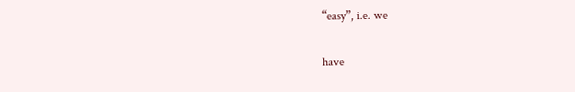“easy”, i.e. we

have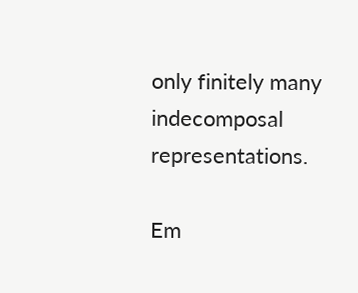only finitely many indecomposal representations.

Em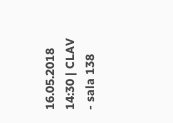16.05.2018
14:30 | CLAV - sala 138